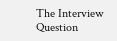The Interview Question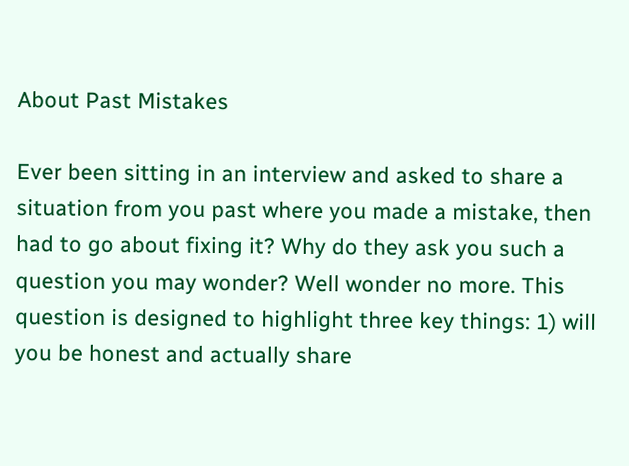About Past Mistakes

Ever been sitting in an interview and asked to share a situation from you past where you made a mistake, then had to go about fixing it? Why do they ask you such a question you may wonder? Well wonder no more. This question is designed to highlight three key things: 1) will you be honest and actually share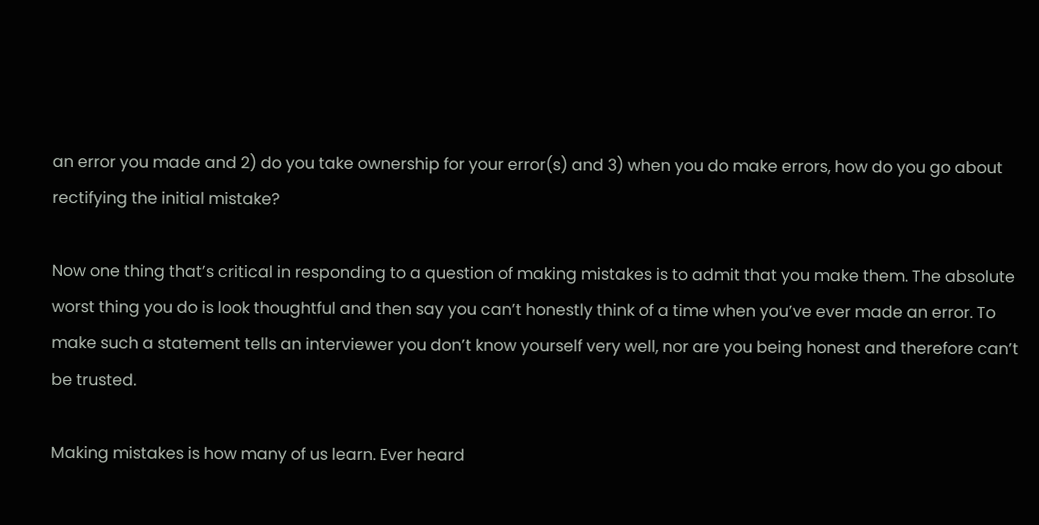an error you made and 2) do you take ownership for your error(s) and 3) when you do make errors, how do you go about rectifying the initial mistake?

Now one thing that’s critical in responding to a question of making mistakes is to admit that you make them. The absolute worst thing you do is look thoughtful and then say you can’t honestly think of a time when you’ve ever made an error. To make such a statement tells an interviewer you don’t know yourself very well, nor are you being honest and therefore can’t be trusted.

Making mistakes is how many of us learn. Ever heard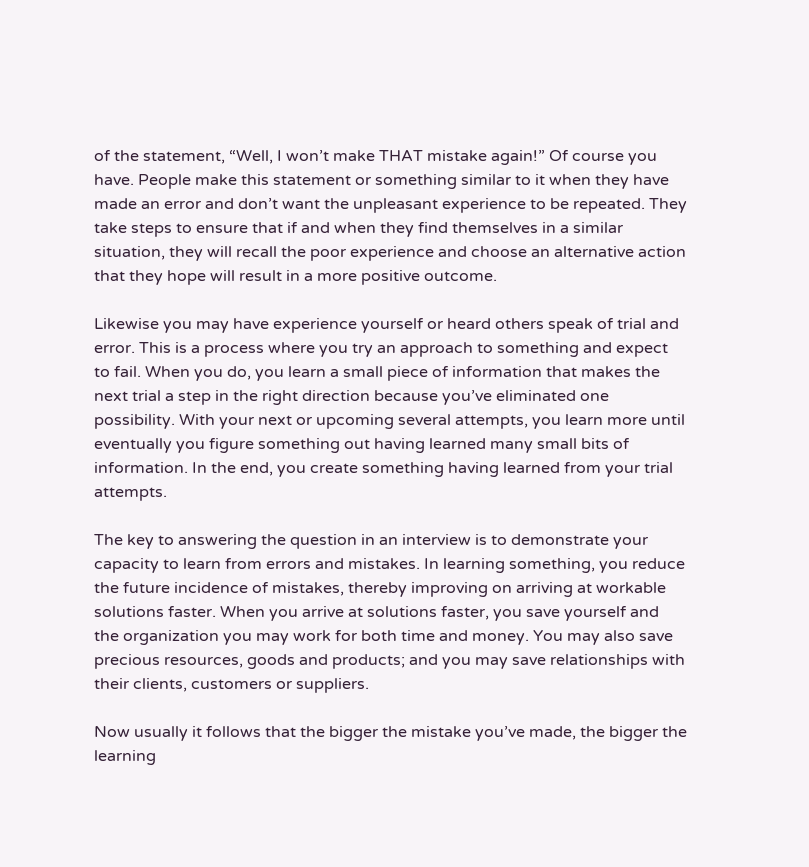of the statement, “Well, I won’t make THAT mistake again!” Of course you have. People make this statement or something similar to it when they have made an error and don’t want the unpleasant experience to be repeated. They take steps to ensure that if and when they find themselves in a similar situation, they will recall the poor experience and choose an alternative action that they hope will result in a more positive outcome.

Likewise you may have experience yourself or heard others speak of trial and error. This is a process where you try an approach to something and expect to fail. When you do, you learn a small piece of information that makes the next trial a step in the right direction because you’ve eliminated one possibility. With your next or upcoming several attempts, you learn more until eventually you figure something out having learned many small bits of information. In the end, you create something having learned from your trial attempts.

The key to answering the question in an interview is to demonstrate your capacity to learn from errors and mistakes. In learning something, you reduce the future incidence of mistakes, thereby improving on arriving at workable solutions faster. When you arrive at solutions faster, you save yourself and the organization you may work for both time and money. You may also save precious resources, goods and products; and you may save relationships with their clients, customers or suppliers.

Now usually it follows that the bigger the mistake you’ve made, the bigger the learning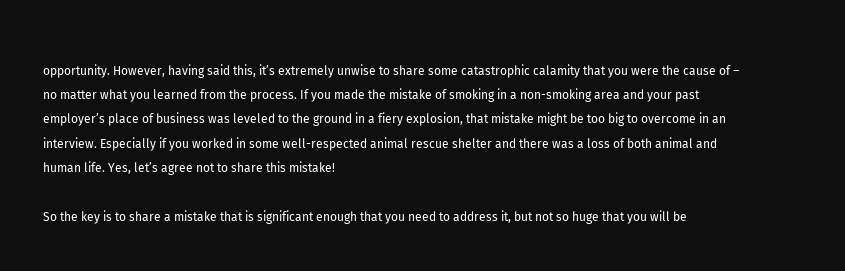opportunity. However, having said this, it’s extremely unwise to share some catastrophic calamity that you were the cause of – no matter what you learned from the process. If you made the mistake of smoking in a non-smoking area and your past employer’s place of business was leveled to the ground in a fiery explosion, that mistake might be too big to overcome in an interview. Especially if you worked in some well-respected animal rescue shelter and there was a loss of both animal and human life. Yes, let’s agree not to share this mistake!

So the key is to share a mistake that is significant enough that you need to address it, but not so huge that you will be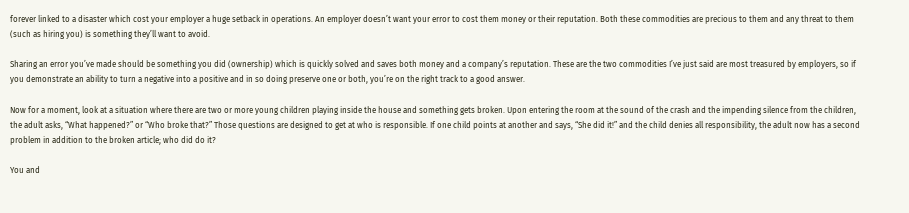forever linked to a disaster which cost your employer a huge setback in operations. An employer doesn’t want your error to cost them money or their reputation. Both these commodities are precious to them and any threat to them (such as hiring you) is something they’ll want to avoid.

Sharing an error you’ve made should be something you did (ownership) which is quickly solved and saves both money and a company’s reputation. These are the two commodities I’ve just said are most treasured by employers, so if you demonstrate an ability to turn a negative into a positive and in so doing preserve one or both, you’re on the right track to a good answer.

Now for a moment, look at a situation where there are two or more young children playing inside the house and something gets broken. Upon entering the room at the sound of the crash and the impending silence from the children, the adult asks, “What happened?” or “Who broke that?” Those questions are designed to get at who is responsible. If one child points at another and says, “She did it!” and the child denies all responsibility, the adult now has a second problem in addition to the broken article; who did do it?

You and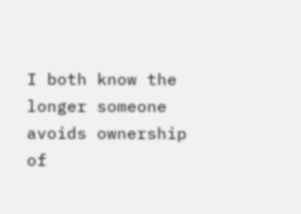I both know the longer someone avoids ownership of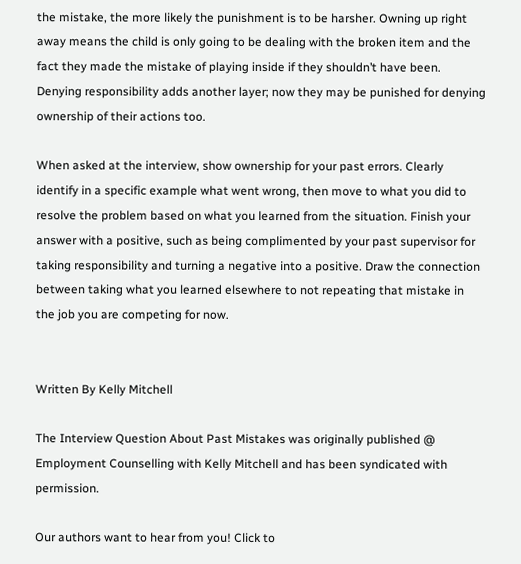the mistake, the more likely the punishment is to be harsher. Owning up right away means the child is only going to be dealing with the broken item and the fact they made the mistake of playing inside if they shouldn’t have been. Denying responsibility adds another layer; now they may be punished for denying ownership of their actions too.

When asked at the interview, show ownership for your past errors. Clearly identify in a specific example what went wrong, then move to what you did to resolve the problem based on what you learned from the situation. Finish your answer with a positive, such as being complimented by your past supervisor for taking responsibility and turning a negative into a positive. Draw the connection between taking what you learned elsewhere to not repeating that mistake in the job you are competing for now.


Written By Kelly Mitchell

The Interview Question About Past Mistakes was originally published @ Employment Counselling with Kelly Mitchell and has been syndicated with permission.

Our authors want to hear from you! Click to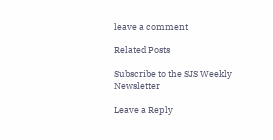leave a comment

Related Posts

Subscribe to the SJS Weekly Newsletter

Leave a Reply